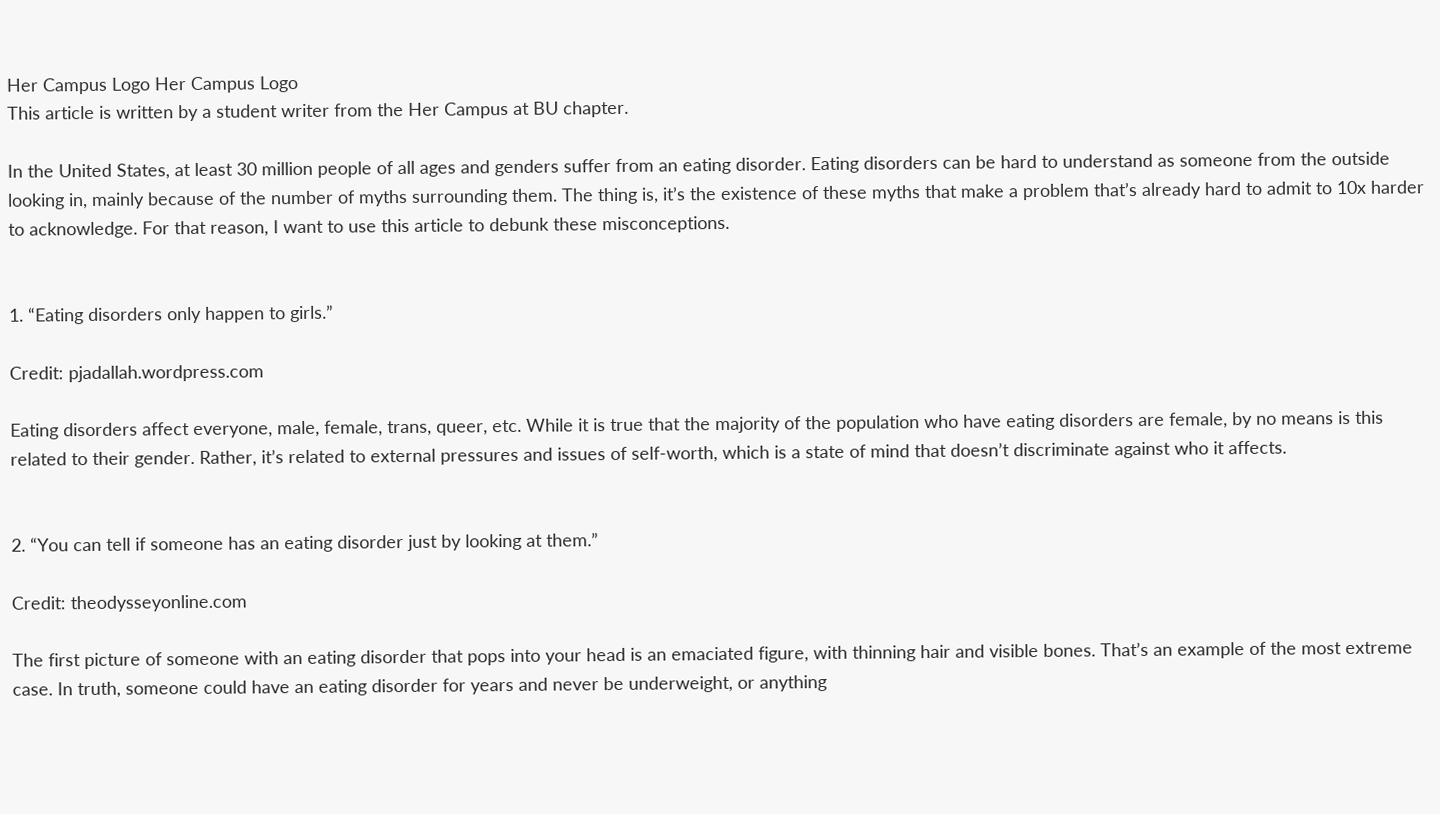Her Campus Logo Her Campus Logo
This article is written by a student writer from the Her Campus at BU chapter.

In the United States, at least 30 million people of all ages and genders suffer from an eating disorder. Eating disorders can be hard to understand as someone from the outside looking in, mainly because of the number of myths surrounding them. The thing is, it’s the existence of these myths that make a problem that’s already hard to admit to 10x harder to acknowledge. For that reason, I want to use this article to debunk these misconceptions.


1. “Eating disorders only happen to girls.”

Credit: pjadallah.wordpress.com

Eating disorders affect everyone, male, female, trans, queer, etc. While it is true that the majority of the population who have eating disorders are female, by no means is this related to their gender. Rather, it’s related to external pressures and issues of self-worth, which is a state of mind that doesn’t discriminate against who it affects.


2. “You can tell if someone has an eating disorder just by looking at them.”

Credit: theodysseyonline.com

The first picture of someone with an eating disorder that pops into your head is an emaciated figure, with thinning hair and visible bones. That’s an example of the most extreme case. In truth, someone could have an eating disorder for years and never be underweight, or anything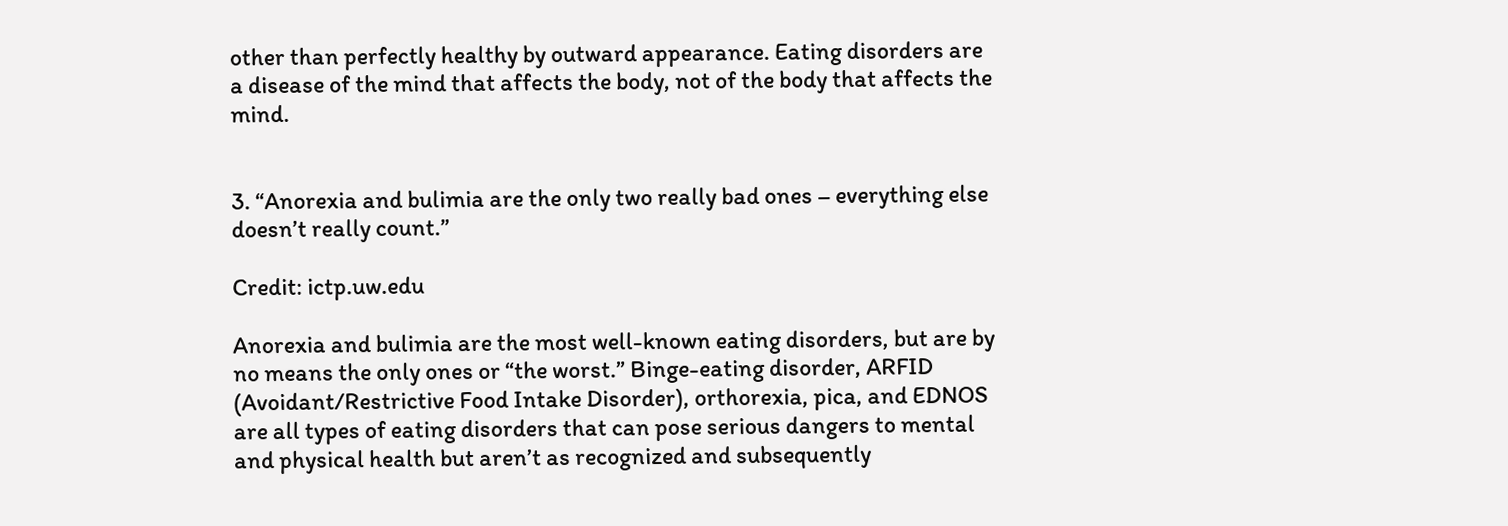other than perfectly healthy by outward appearance. Eating disorders are a disease of the mind that affects the body, not of the body that affects the mind.


3. “Anorexia and bulimia are the only two really bad ones – everything else doesn’t really count.”

Credit: ictp.uw.edu

Anorexia and bulimia are the most well-known eating disorders, but are by no means the only ones or “the worst.” Binge-eating disorder, ARFID (Avoidant/Restrictive Food Intake Disorder), orthorexia, pica, and EDNOS are all types of eating disorders that can pose serious dangers to mental and physical health but aren’t as recognized and subsequently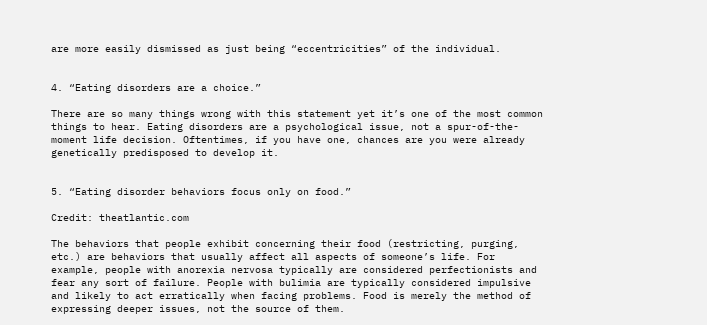are more easily dismissed as just being “eccentricities” of the individual.


4. “Eating disorders are a choice.”

There are so many things wrong with this statement yet it’s one of the most common things to hear. Eating disorders are a psychological issue, not a spur-of-the-moment life decision. Oftentimes, if you have one, chances are you were already genetically predisposed to develop it.


5. “Eating disorder behaviors focus only on food.”

Credit: theatlantic.com

The behaviors that people exhibit concerning their food (restricting, purging, etc.) are behaviors that usually affect all aspects of someone’s life. For example, people with anorexia nervosa typically are considered perfectionists and fear any sort of failure. People with bulimia are typically considered impulsive and likely to act erratically when facing problems. Food is merely the method of expressing deeper issues, not the source of them.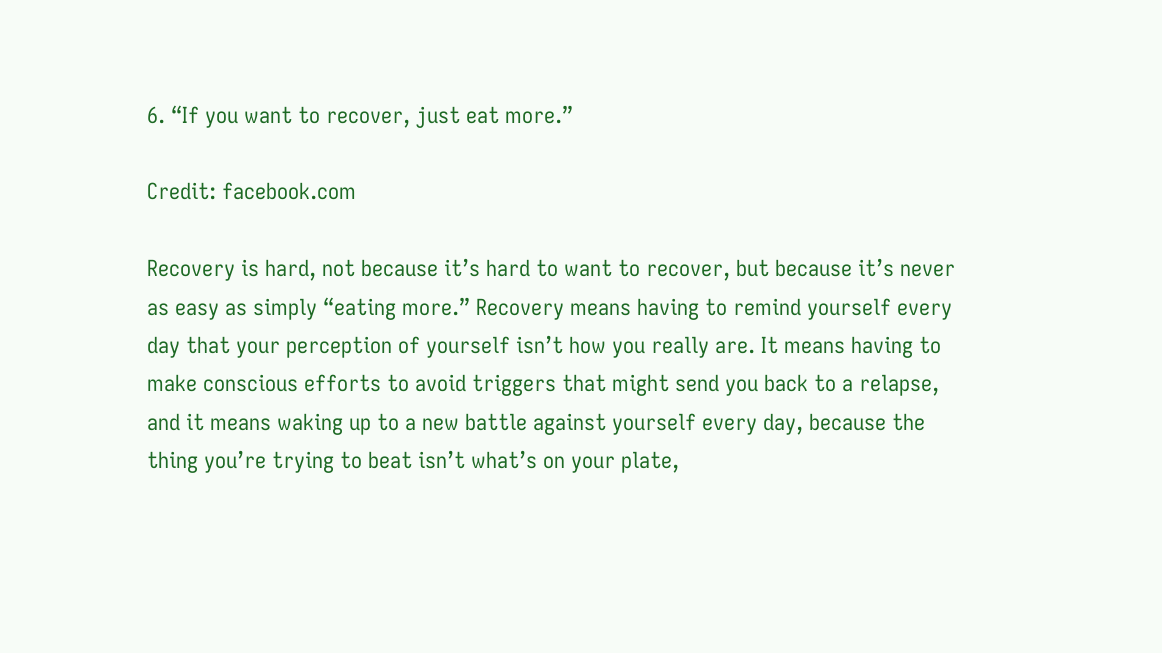6. “If you want to recover, just eat more.”

Credit: facebook.com

Recovery is hard, not because it’s hard to want to recover, but because it’s never as easy as simply “eating more.” Recovery means having to remind yourself every day that your perception of yourself isn’t how you really are. It means having to make conscious efforts to avoid triggers that might send you back to a relapse, and it means waking up to a new battle against yourself every day, because the thing you’re trying to beat isn’t what’s on your plate,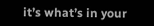it’s what’s in your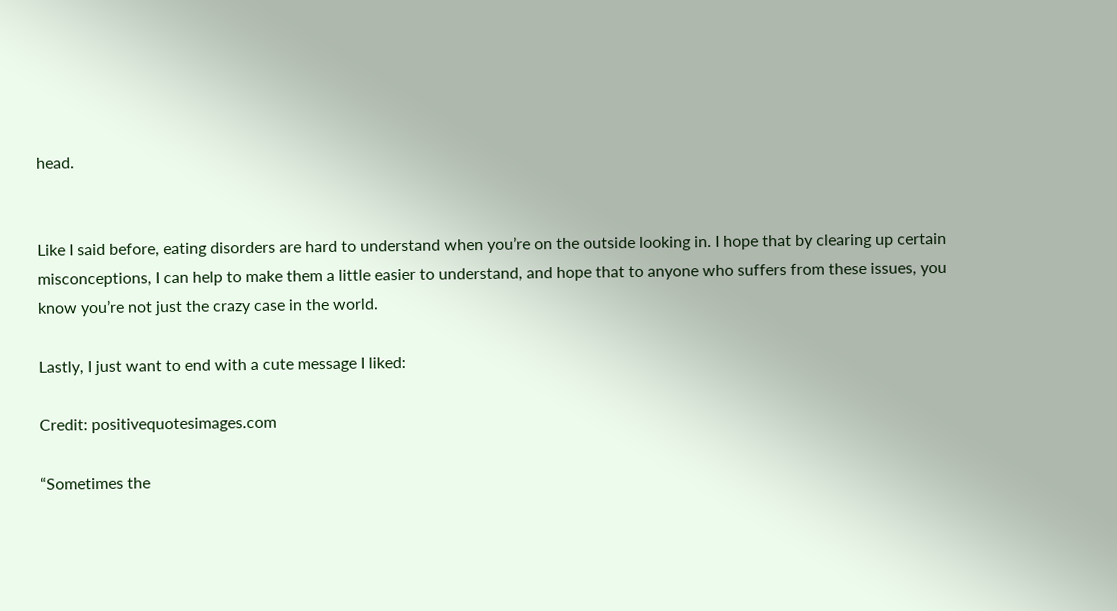head.


Like I said before, eating disorders are hard to understand when you’re on the outside looking in. I hope that by clearing up certain misconceptions, I can help to make them a little easier to understand, and hope that to anyone who suffers from these issues, you know you’re not just the crazy case in the world.

Lastly, I just want to end with a cute message I liked:

Credit: positivequotesimages.com

“Sometimes the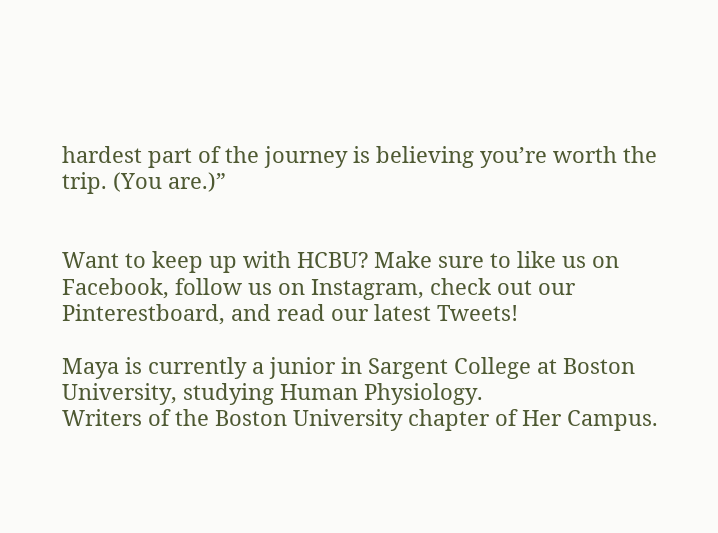hardest part of the journey is believing you’re worth the trip. (You are.)”


Want to keep up with HCBU? Make sure to like us on Facebook, follow us on Instagram, check out our Pinterestboard, and read our latest Tweets!

Maya is currently a junior in Sargent College at Boston University, studying Human Physiology.
Writers of the Boston University chapter of Her Campus.